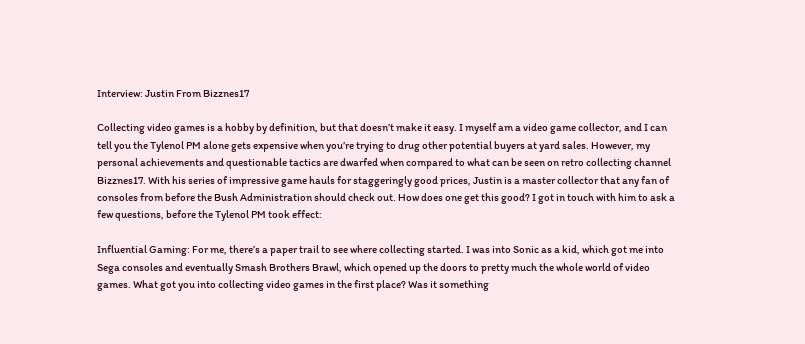Interview: Justin From Bizznes17

Collecting video games is a hobby by definition, but that doesn’t make it easy. I myself am a video game collector, and I can tell you the Tylenol PM alone gets expensive when you’re trying to drug other potential buyers at yard sales. However, my personal achievements and questionable tactics are dwarfed when compared to what can be seen on retro collecting channel Bizznes17. With his series of impressive game hauls for staggeringly good prices, Justin is a master collector that any fan of consoles from before the Bush Administration should check out. How does one get this good? I got in touch with him to ask a few questions, before the Tylenol PM took effect:

Influential Gaming: For me, there’s a paper trail to see where collecting started. I was into Sonic as a kid, which got me into Sega consoles and eventually Smash Brothers Brawl, which opened up the doors to pretty much the whole world of video games. What got you into collecting video games in the first place? Was it something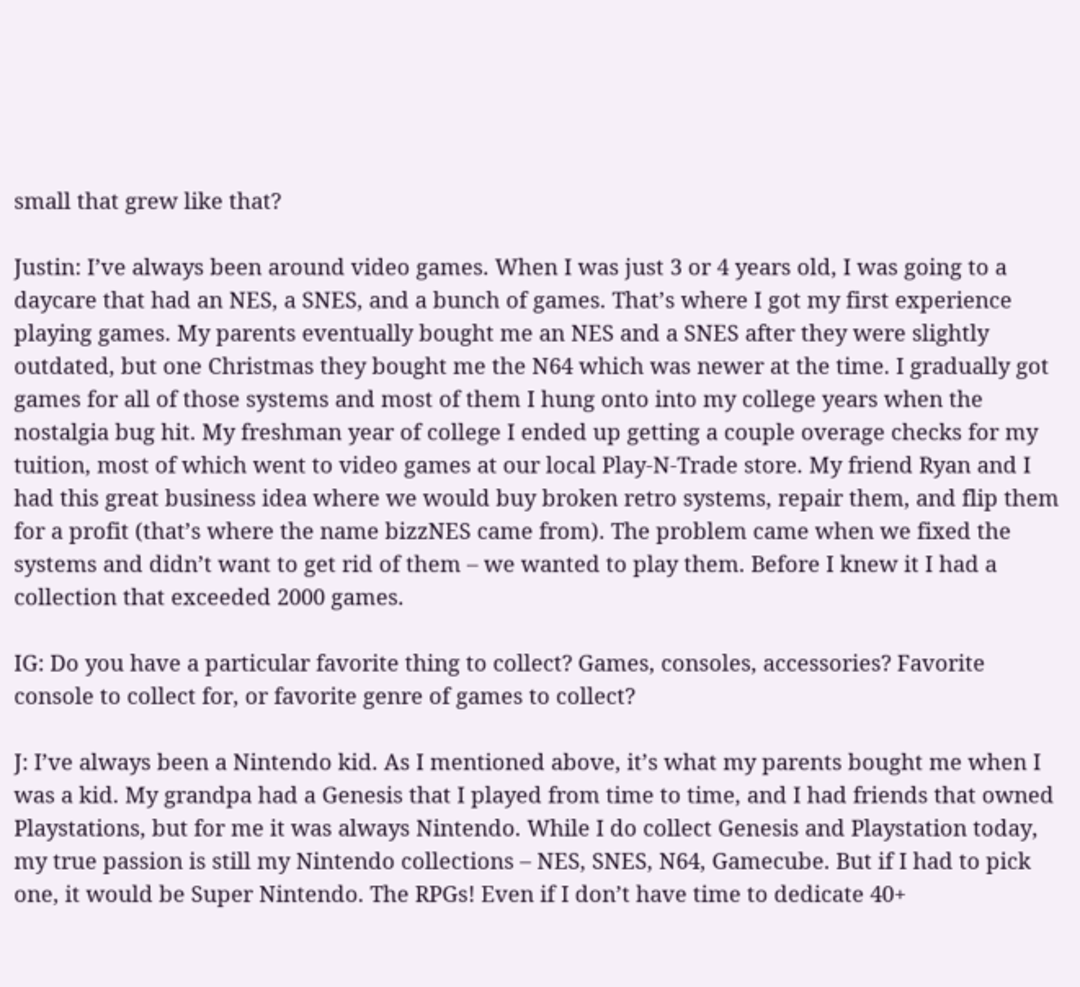small that grew like that?

Justin: I’ve always been around video games. When I was just 3 or 4 years old, I was going to a daycare that had an NES, a SNES, and a bunch of games. That’s where I got my first experience playing games. My parents eventually bought me an NES and a SNES after they were slightly outdated, but one Christmas they bought me the N64 which was newer at the time. I gradually got games for all of those systems and most of them I hung onto into my college years when the nostalgia bug hit. My freshman year of college I ended up getting a couple overage checks for my tuition, most of which went to video games at our local Play-N-Trade store. My friend Ryan and I had this great business idea where we would buy broken retro systems, repair them, and flip them for a profit (that’s where the name bizzNES came from). The problem came when we fixed the systems and didn’t want to get rid of them – we wanted to play them. Before I knew it I had a collection that exceeded 2000 games.

IG: Do you have a particular favorite thing to collect? Games, consoles, accessories? Favorite console to collect for, or favorite genre of games to collect?

J: I’ve always been a Nintendo kid. As I mentioned above, it’s what my parents bought me when I was a kid. My grandpa had a Genesis that I played from time to time, and I had friends that owned Playstations, but for me it was always Nintendo. While I do collect Genesis and Playstation today, my true passion is still my Nintendo collections – NES, SNES, N64, Gamecube. But if I had to pick one, it would be Super Nintendo. The RPGs! Even if I don’t have time to dedicate 40+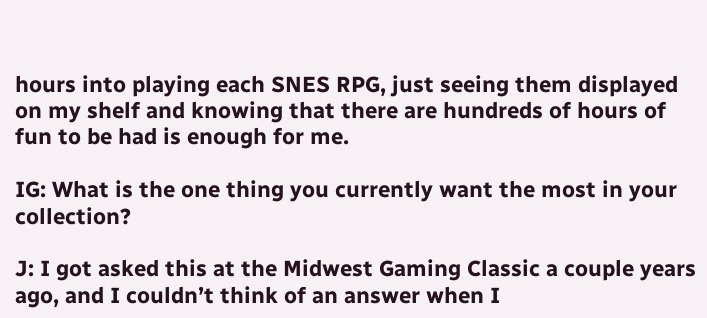hours into playing each SNES RPG, just seeing them displayed on my shelf and knowing that there are hundreds of hours of fun to be had is enough for me.

IG: What is the one thing you currently want the most in your collection?

J: I got asked this at the Midwest Gaming Classic a couple years ago, and I couldn’t think of an answer when I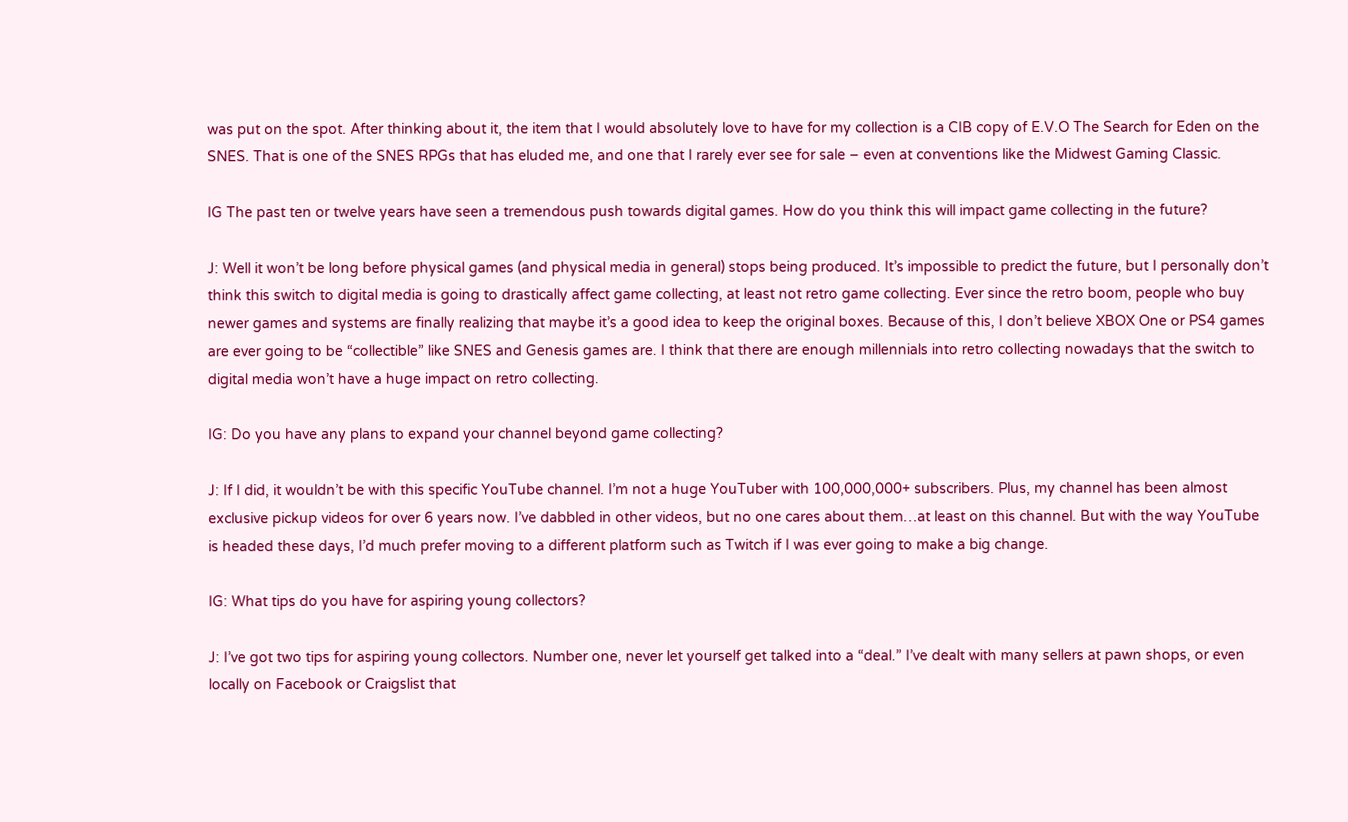was put on the spot. After thinking about it, the item that I would absolutely love to have for my collection is a CIB copy of E.V.O The Search for Eden on the SNES. That is one of the SNES RPGs that has eluded me, and one that I rarely ever see for sale – even at conventions like the Midwest Gaming Classic.

IG The past ten or twelve years have seen a tremendous push towards digital games. How do you think this will impact game collecting in the future?

J: Well it won’t be long before physical games (and physical media in general) stops being produced. It’s impossible to predict the future, but I personally don’t think this switch to digital media is going to drastically affect game collecting, at least not retro game collecting. Ever since the retro boom, people who buy newer games and systems are finally realizing that maybe it’s a good idea to keep the original boxes. Because of this, I don’t believe XBOX One or PS4 games are ever going to be “collectible” like SNES and Genesis games are. I think that there are enough millennials into retro collecting nowadays that the switch to digital media won’t have a huge impact on retro collecting.

IG: Do you have any plans to expand your channel beyond game collecting?

J: If I did, it wouldn’t be with this specific YouTube channel. I’m not a huge YouTuber with 100,000,000+ subscribers. Plus, my channel has been almost exclusive pickup videos for over 6 years now. I’ve dabbled in other videos, but no one cares about them…at least on this channel. But with the way YouTube is headed these days, I’d much prefer moving to a different platform such as Twitch if I was ever going to make a big change.

IG: What tips do you have for aspiring young collectors?

J: I’ve got two tips for aspiring young collectors. Number one, never let yourself get talked into a “deal.” I’ve dealt with many sellers at pawn shops, or even locally on Facebook or Craigslist that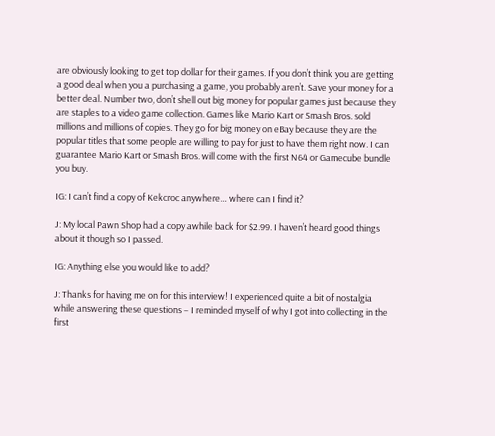are obviously looking to get top dollar for their games. If you don’t think you are getting a good deal when you a purchasing a game, you probably aren’t. Save your money for a better deal. Number two, don’t shell out big money for popular games just because they are staples to a video game collection. Games like Mario Kart or Smash Bros. sold millions and millions of copies. They go for big money on eBay because they are the popular titles that some people are willing to pay for just to have them right now. I can guarantee Mario Kart or Smash Bros. will come with the first N64 or Gamecube bundle you buy.

IG: I can’t find a copy of Kekcroc anywhere… where can I find it?

J: My local Pawn Shop had a copy awhile back for $2.99. I haven’t heard good things about it though so I passed.

IG: Anything else you would like to add?

J: Thanks for having me on for this interview! I experienced quite a bit of nostalgia while answering these questions – I reminded myself of why I got into collecting in the first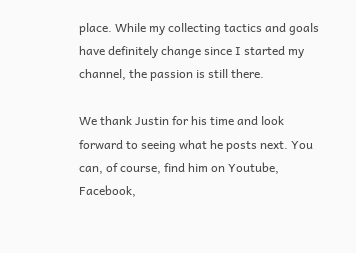place. While my collecting tactics and goals have definitely change since I started my channel, the passion is still there.

We thank Justin for his time and look forward to seeing what he posts next. You can, of course, find him on Youtube, Facebook,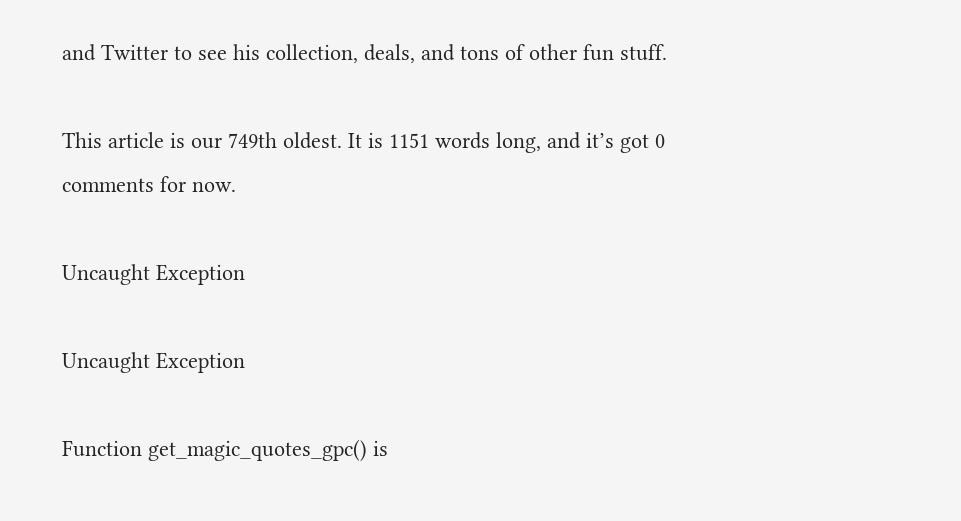and Twitter to see his collection, deals, and tons of other fun stuff.

This article is our 749th oldest. It is 1151 words long, and it’s got 0 comments for now.

Uncaught Exception

Uncaught Exception

Function get_magic_quotes_gpc() is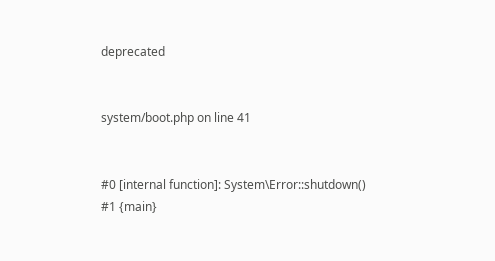deprecated


system/boot.php on line 41


#0 [internal function]: System\Error::shutdown()
#1 {main}